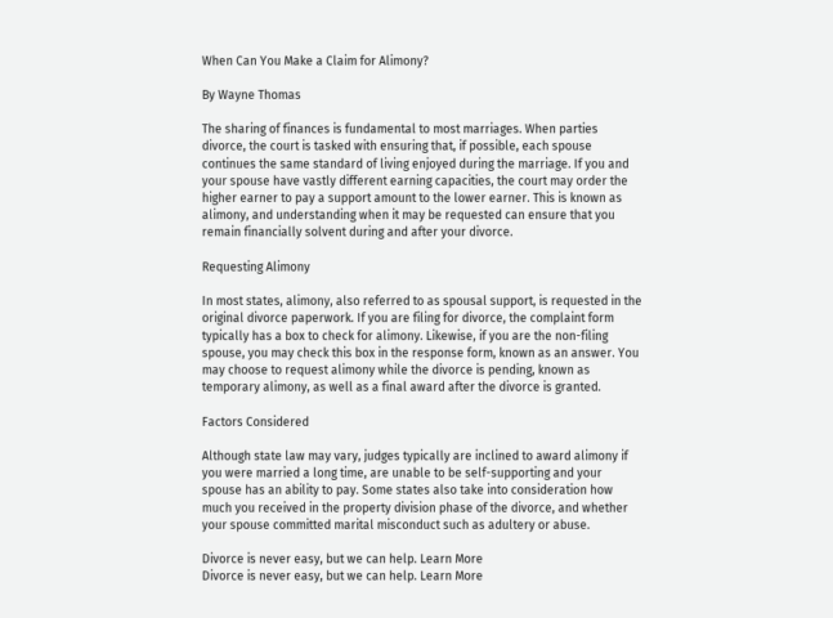When Can You Make a Claim for Alimony?

By Wayne Thomas

The sharing of finances is fundamental to most marriages. When parties divorce, the court is tasked with ensuring that, if possible, each spouse continues the same standard of living enjoyed during the marriage. If you and your spouse have vastly different earning capacities, the court may order the higher earner to pay a support amount to the lower earner. This is known as alimony, and understanding when it may be requested can ensure that you remain financially solvent during and after your divorce.

Requesting Alimony

In most states, alimony, also referred to as spousal support, is requested in the original divorce paperwork. If you are filing for divorce, the complaint form typically has a box to check for alimony. Likewise, if you are the non-filing spouse, you may check this box in the response form, known as an answer. You may choose to request alimony while the divorce is pending, known as temporary alimony, as well as a final award after the divorce is granted.

Factors Considered

Although state law may vary, judges typically are inclined to award alimony if you were married a long time, are unable to be self-supporting and your spouse has an ability to pay. Some states also take into consideration how much you received in the property division phase of the divorce, and whether your spouse committed marital misconduct such as adultery or abuse.

Divorce is never easy, but we can help. Learn More
Divorce is never easy, but we can help. Learn More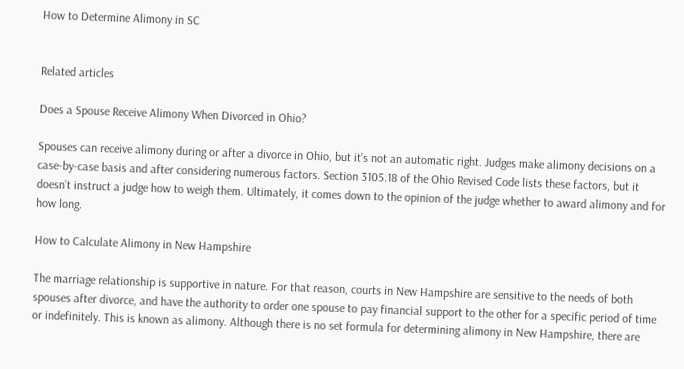How to Determine Alimony in SC


Related articles

Does a Spouse Receive Alimony When Divorced in Ohio?

Spouses can receive alimony during or after a divorce in Ohio, but it’s not an automatic right. Judges make alimony decisions on a case-by-case basis and after considering numerous factors. Section 3105.18 of the Ohio Revised Code lists these factors, but it doesn’t instruct a judge how to weigh them. Ultimately, it comes down to the opinion of the judge whether to award alimony and for how long.

How to Calculate Alimony in New Hampshire

The marriage relationship is supportive in nature. For that reason, courts in New Hampshire are sensitive to the needs of both spouses after divorce, and have the authority to order one spouse to pay financial support to the other for a specific period of time or indefinitely. This is known as alimony. Although there is no set formula for determining alimony in New Hampshire, there are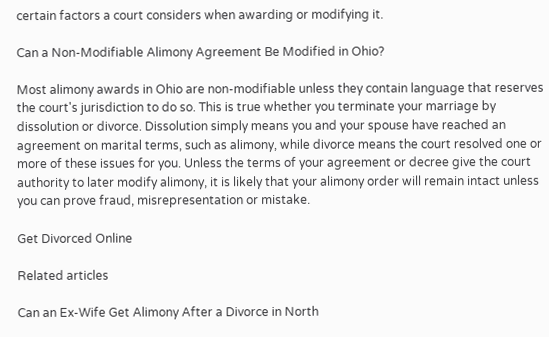certain factors a court considers when awarding or modifying it.

Can a Non-Modifiable Alimony Agreement Be Modified in Ohio?

Most alimony awards in Ohio are non-modifiable unless they contain language that reserves the court's jurisdiction to do so. This is true whether you terminate your marriage by dissolution or divorce. Dissolution simply means you and your spouse have reached an agreement on marital terms, such as alimony, while divorce means the court resolved one or more of these issues for you. Unless the terms of your agreement or decree give the court authority to later modify alimony, it is likely that your alimony order will remain intact unless you can prove fraud, misrepresentation or mistake.

Get Divorced Online

Related articles

Can an Ex-Wife Get Alimony After a Divorce in North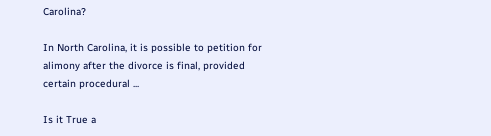Carolina?

In North Carolina, it is possible to petition for alimony after the divorce is final, provided certain procedural ...

Is it True a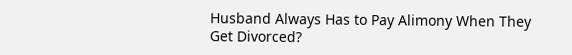Husband Always Has to Pay Alimony When They Get Divorced?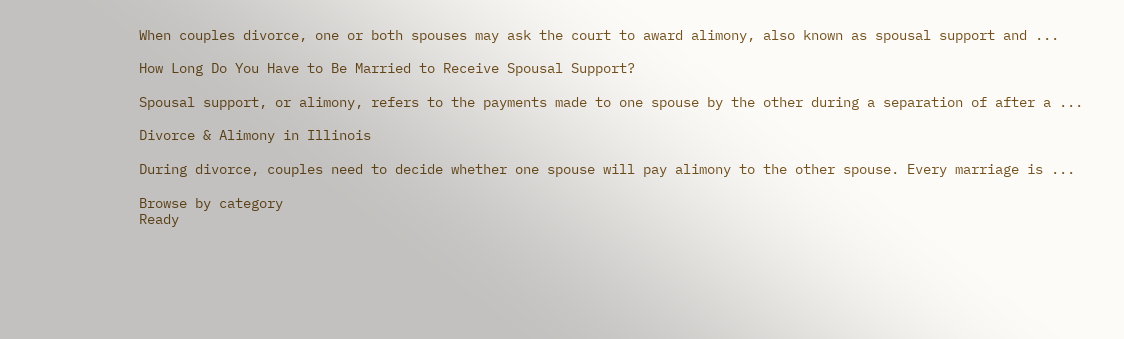When couples divorce, one or both spouses may ask the court to award alimony, also known as spousal support and ...

How Long Do You Have to Be Married to Receive Spousal Support?

Spousal support, or alimony, refers to the payments made to one spouse by the other during a separation of after a ...

Divorce & Alimony in Illinois

During divorce, couples need to decide whether one spouse will pay alimony to the other spouse. Every marriage is ...

Browse by category
Ready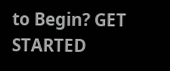to Begin? GET STARTED